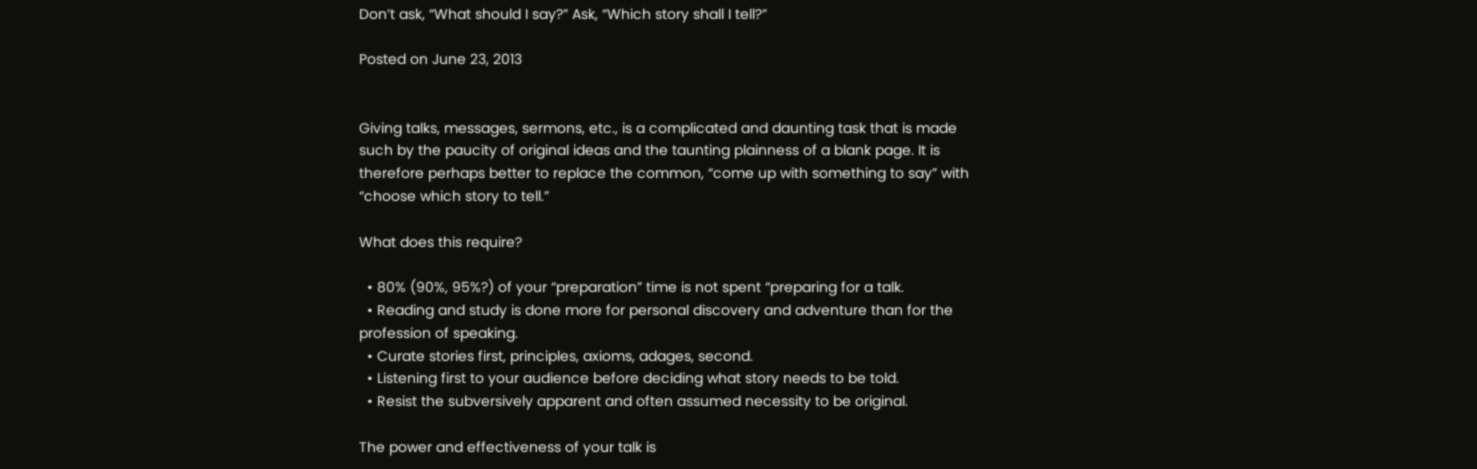Don’t ask, “What should I say?” Ask, “Which story shall I tell?”

Posted on June 23, 2013


Giving talks, messages, sermons, etc., is a complicated and daunting task that is made such by the paucity of original ideas and the taunting plainness of a blank page. It is therefore perhaps better to replace the common, “come up with something to say” with “choose which story to tell.”

What does this require?

  • 80% (90%, 95%?) of your “preparation” time is not spent “preparing for a talk.
  • Reading and study is done more for personal discovery and adventure than for the profession of speaking.
  • Curate stories first, principles, axioms, adages, second.
  • Listening first to your audience before deciding what story needs to be told.
  • Resist the subversively apparent and often assumed necessity to be original.

The power and effectiveness of your talk is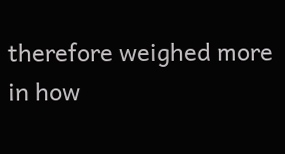therefore weighed more in how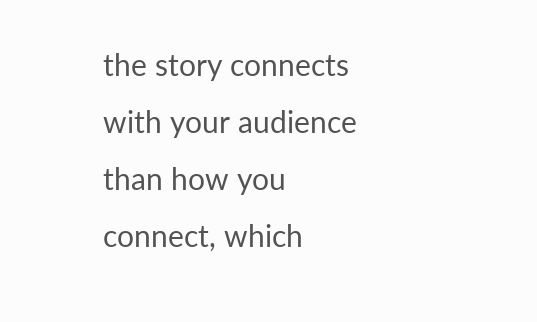the story connects with your audience than how you connect, which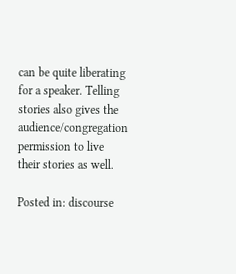can be quite liberating for a speaker. Telling stories also gives the audience/congregation permission to live their stories as well.

Posted in: discourse